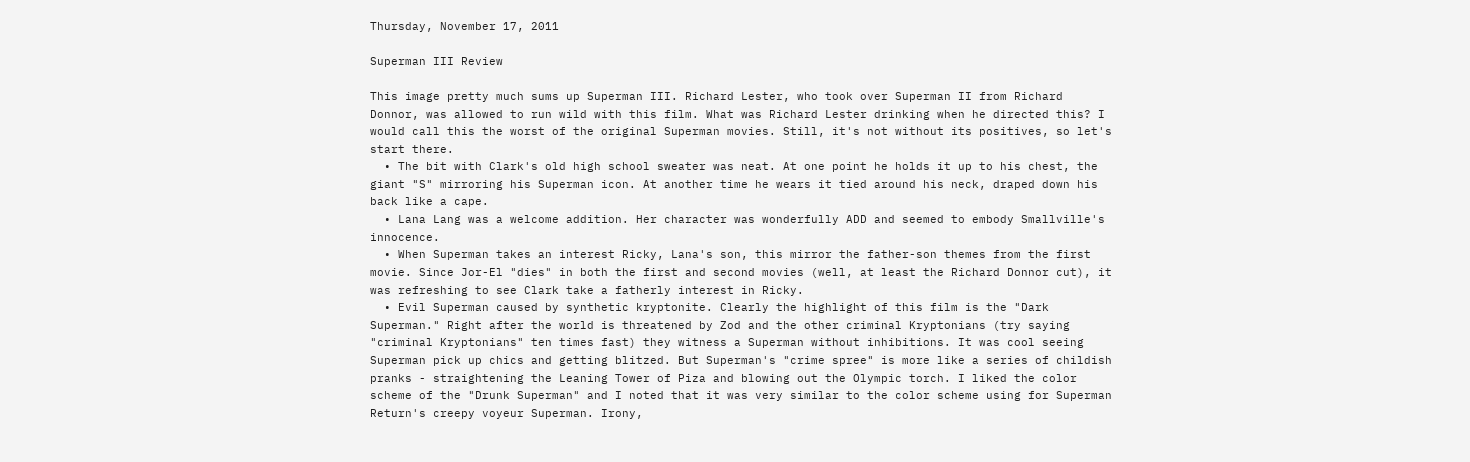Thursday, November 17, 2011

Superman III Review

This image pretty much sums up Superman III. Richard Lester, who took over Superman II from Richard Donnor, was allowed to run wild with this film. What was Richard Lester drinking when he directed this? I would call this the worst of the original Superman movies. Still, it's not without its positives, so let's start there.
  • The bit with Clark's old high school sweater was neat. At one point he holds it up to his chest, the giant "S" mirroring his Superman icon. At another time he wears it tied around his neck, draped down his back like a cape.
  • Lana Lang was a welcome addition. Her character was wonderfully ADD and seemed to embody Smallville's innocence.
  • When Superman takes an interest Ricky, Lana's son, this mirror the father-son themes from the first movie. Since Jor-El "dies" in both the first and second movies (well, at least the Richard Donnor cut), it was refreshing to see Clark take a fatherly interest in Ricky.
  • Evil Superman caused by synthetic kryptonite. Clearly the highlight of this film is the "Dark Superman." Right after the world is threatened by Zod and the other criminal Kryptonians (try saying "criminal Kryptonians" ten times fast) they witness a Superman without inhibitions. It was cool seeing Superman pick up chics and getting blitzed. But Superman's "crime spree" is more like a series of childish pranks - straightening the Leaning Tower of Piza and blowing out the Olympic torch. I liked the color scheme of the "Drunk Superman" and I noted that it was very similar to the color scheme using for Superman Return's creepy voyeur Superman. Irony,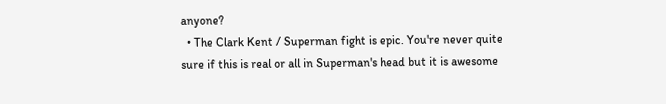anyone?
  • The Clark Kent / Superman fight is epic. You're never quite sure if this is real or all in Superman's head but it is awesome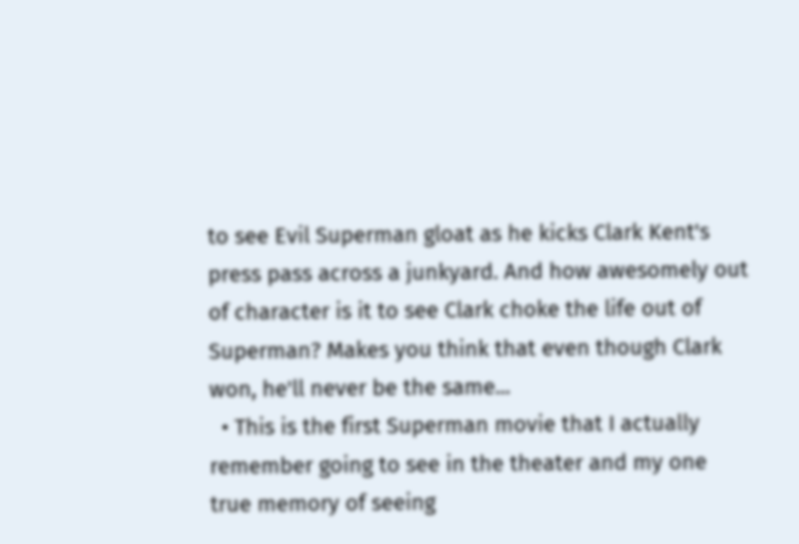to see Evil Superman gloat as he kicks Clark Kent's press pass across a junkyard. And how awesomely out of character is it to see Clark choke the life out of Superman? Makes you think that even though Clark won, he'll never be the same...
  • This is the first Superman movie that I actually remember going to see in the theater and my one true memory of seeing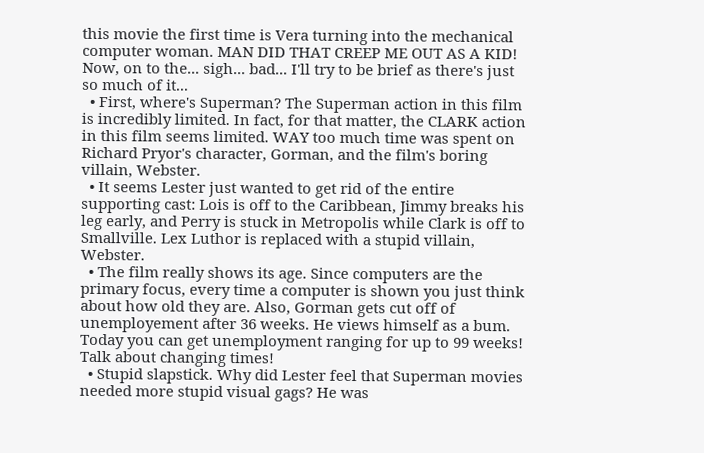this movie the first time is Vera turning into the mechanical computer woman. MAN DID THAT CREEP ME OUT AS A KID!
Now, on to the... sigh... bad... I'll try to be brief as there's just so much of it...
  • First, where's Superman? The Superman action in this film is incredibly limited. In fact, for that matter, the CLARK action in this film seems limited. WAY too much time was spent on Richard Pryor's character, Gorman, and the film's boring villain, Webster.
  • It seems Lester just wanted to get rid of the entire supporting cast: Lois is off to the Caribbean, Jimmy breaks his leg early, and Perry is stuck in Metropolis while Clark is off to Smallville. Lex Luthor is replaced with a stupid villain, Webster.
  • The film really shows its age. Since computers are the primary focus, every time a computer is shown you just think about how old they are. Also, Gorman gets cut off of unemployement after 36 weeks. He views himself as a bum. Today you can get unemployment ranging for up to 99 weeks! Talk about changing times!
  • Stupid slapstick. Why did Lester feel that Superman movies needed more stupid visual gags? He was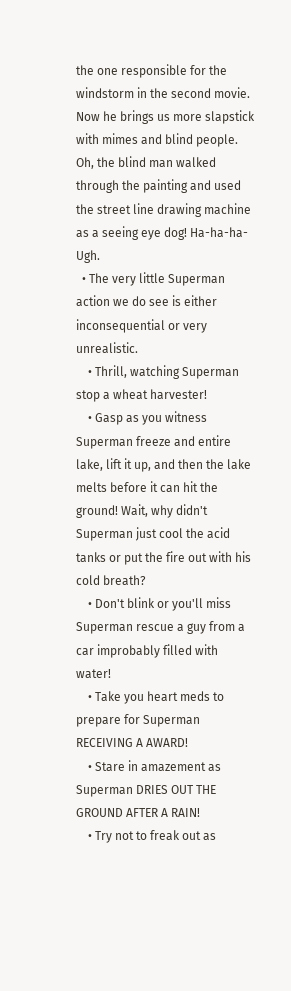the one responsible for the windstorm in the second movie. Now he brings us more slapstick with mimes and blind people. Oh, the blind man walked through the painting and used the street line drawing machine as a seeing eye dog! Ha-ha-ha-Ugh.
  • The very little Superman action we do see is either inconsequential or very unrealistic.
    • Thrill, watching Superman stop a wheat harvester!
    • Gasp as you witness Superman freeze and entire lake, lift it up, and then the lake melts before it can hit the ground! Wait, why didn't Superman just cool the acid tanks or put the fire out with his cold breath?
    • Don't blink or you'll miss Superman rescue a guy from a car improbably filled with water!
    • Take you heart meds to prepare for Superman RECEIVING A AWARD!
    • Stare in amazement as Superman DRIES OUT THE GROUND AFTER A RAIN!
    • Try not to freak out as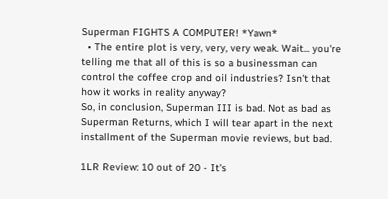Superman FIGHTS A COMPUTER! *Yawn*
  • The entire plot is very, very, very weak. Wait... you're telling me that all of this is so a businessman can control the coffee crop and oil industries? Isn't that how it works in reality anyway?
So, in conclusion, Superman III is bad. Not as bad as Superman Returns, which I will tear apart in the next installment of the Superman movie reviews, but bad.

1LR Review: 10 out of 20 - It's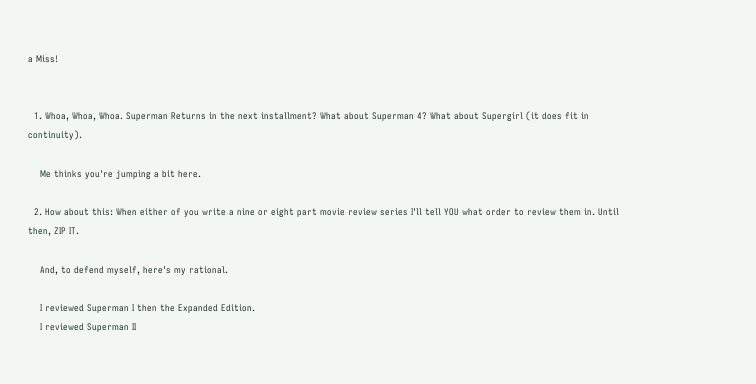a Miss!


  1. Whoa, Whoa, Whoa. Superman Returns in the next installment? What about Superman 4? What about Supergirl (it does fit in continuity).

    Me thinks you're jumping a bit here.

  2. How about this: When either of you write a nine or eight part movie review series I'll tell YOU what order to review them in. Until then, ZIP IT.

    And, to defend myself, here's my rational.

    I reviewed Superman I then the Expanded Edition.
    I reviewed Superman II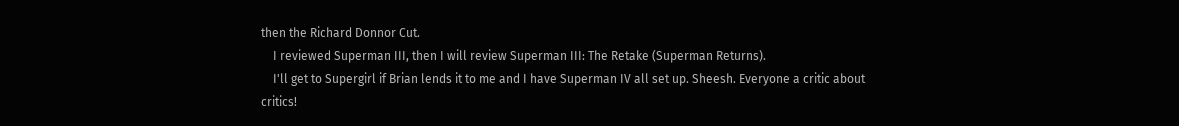then the Richard Donnor Cut.
    I reviewed Superman III, then I will review Superman III: The Retake (Superman Returns).
    I'll get to Supergirl if Brian lends it to me and I have Superman IV all set up. Sheesh. Everyone a critic about critics!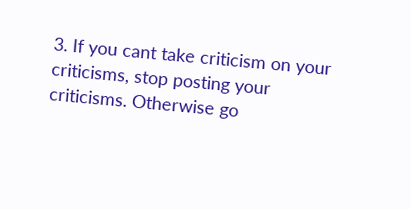3. If you cant take criticism on your criticisms, stop posting your criticisms. Otherwise go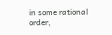in some rational order,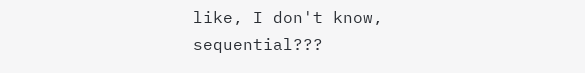like, I don't know, sequential???